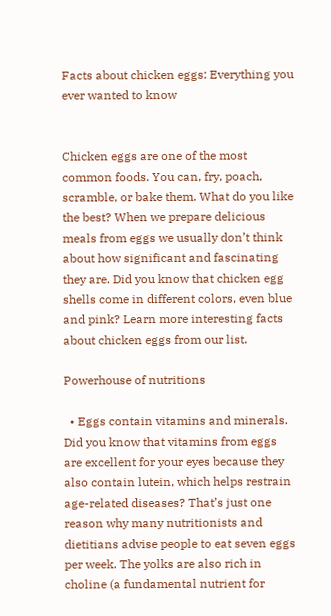Facts about chicken eggs: Everything you ever wanted to know


Chicken eggs are one of the most common foods. You can, fry, poach, scramble, or bake them. What do you like the best? When we prepare delicious meals from eggs we usually don’t think about how significant and fascinating they are. Did you know that chicken egg shells come in different colors, even blue and pink? Learn more interesting facts about chicken eggs from our list.

Powerhouse of nutritions

  • Eggs contain vitamins and minerals. Did you know that vitamins from eggs are excellent for your eyes because they also contain lutein, which helps restrain age-related diseases? That’s just one reason why many nutritionists and dietitians advise people to eat seven eggs per week. The yolks are also rich in choline (a fundamental nutrient for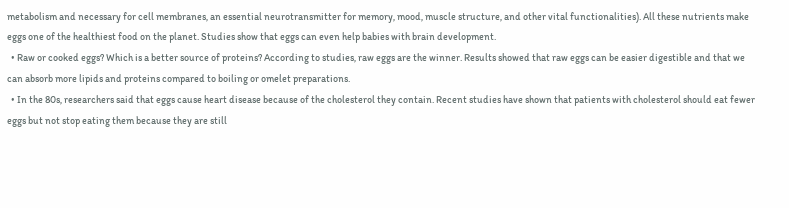metabolism and necessary for cell membranes, an essential neurotransmitter for memory, mood, muscle structure, and other vital functionalities). All these nutrients make eggs one of the healthiest food on the planet. Studies show that eggs can even help babies with brain development.
  • Raw or cooked eggs? Which is a better source of proteins? According to studies, raw eggs are the winner. Results showed that raw eggs can be easier digestible and that we can absorb more lipids and proteins compared to boiling or omelet preparations.
  • In the 80s, researchers said that eggs cause heart disease because of the cholesterol they contain. Recent studies have shown that patients with cholesterol should eat fewer eggs but not stop eating them because they are still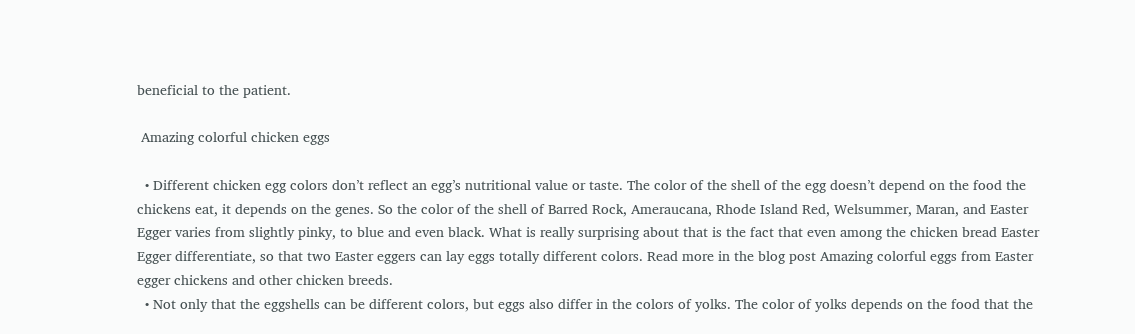beneficial to the patient.

 Amazing colorful chicken eggs

  • Different chicken egg colors don’t reflect an egg’s nutritional value or taste. The color of the shell of the egg doesn’t depend on the food the chickens eat, it depends on the genes. So the color of the shell of Barred Rock, Ameraucana, Rhode Island Red, Welsummer, Maran, and Easter Egger varies from slightly pinky, to blue and even black. What is really surprising about that is the fact that even among the chicken bread Easter Egger differentiate, so that two Easter eggers can lay eggs totally different colors. Read more in the blog post Amazing colorful eggs from Easter egger chickens and other chicken breeds.
  • Not only that the eggshells can be different colors, but eggs also differ in the colors of yolks. The color of yolks depends on the food that the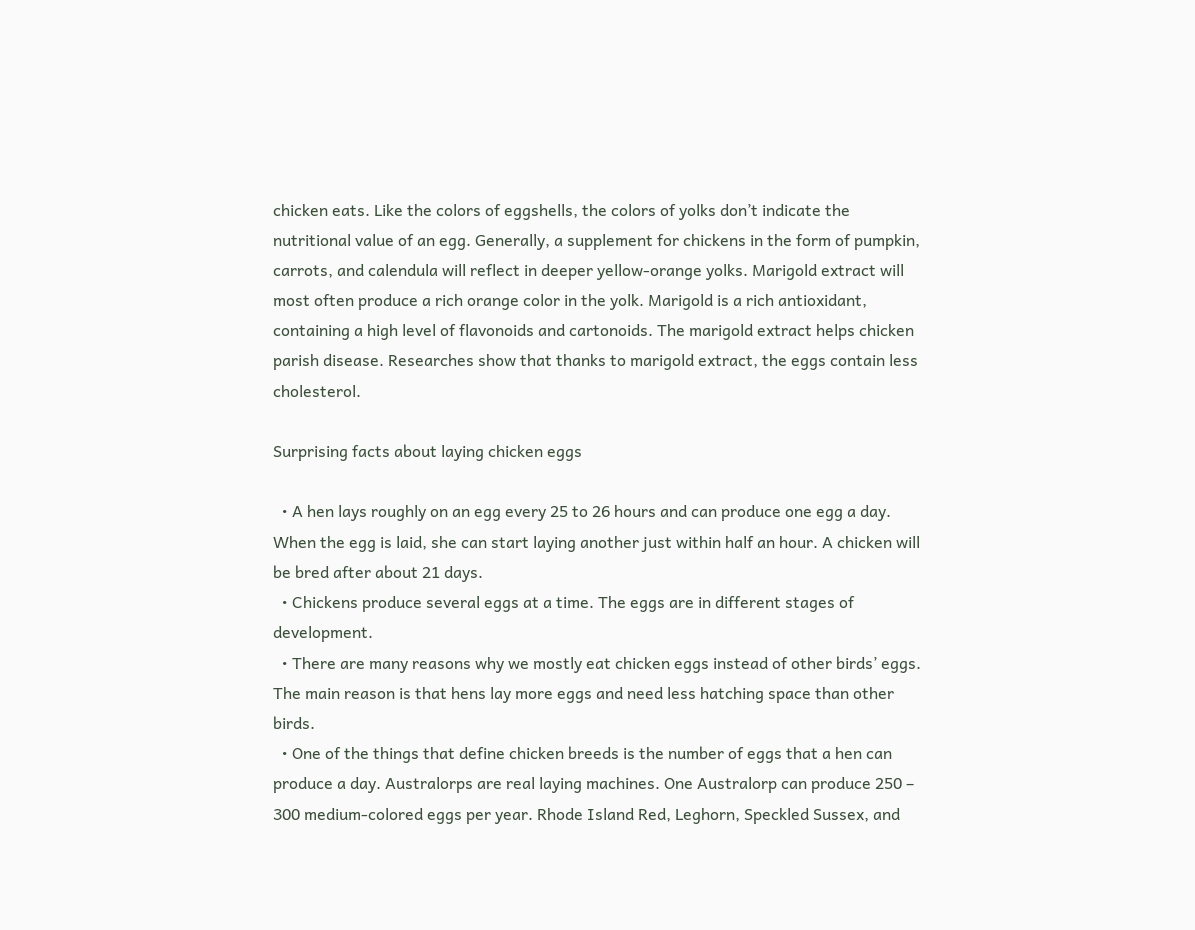chicken eats. Like the colors of eggshells, the colors of yolks don’t indicate the nutritional value of an egg. Generally, a supplement for chickens in the form of pumpkin, carrots, and calendula will reflect in deeper yellow-orange yolks. Marigold extract will most often produce a rich orange color in the yolk. Marigold is a rich antioxidant, containing a high level of flavonoids and cartonoids. The marigold extract helps chicken parish disease. Researches show that thanks to marigold extract, the eggs contain less cholesterol.

Surprising facts about laying chicken eggs

  • A hen lays roughly on an egg every 25 to 26 hours and can produce one egg a day. When the egg is laid, she can start laying another just within half an hour. A chicken will be bred after about 21 days.
  • Chickens produce several eggs at a time. The eggs are in different stages of development.
  • There are many reasons why we mostly eat chicken eggs instead of other birds’ eggs. The main reason is that hens lay more eggs and need less hatching space than other birds.
  • One of the things that define chicken breeds is the number of eggs that a hen can produce a day. Australorps are real laying machines. One Australorp can produce 250 – 300 medium-colored eggs per year. Rhode Island Red, Leghorn, Speckled Sussex, and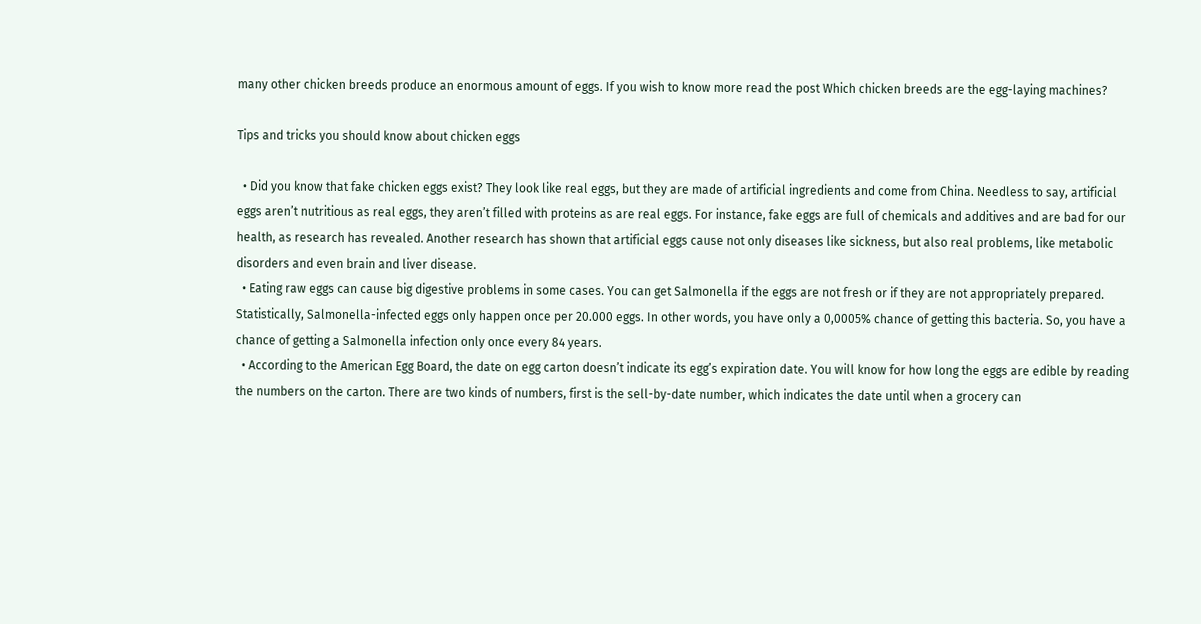many other chicken breeds produce an enormous amount of eggs. If you wish to know more read the post Which chicken breeds are the egg-laying machines?

Tips and tricks you should know about chicken eggs

  • Did you know that fake chicken eggs exist? They look like real eggs, but they are made of artificial ingredients and come from China. Needless to say, artificial eggs aren’t nutritious as real eggs, they aren’t filled with proteins as are real eggs. For instance, fake eggs are full of chemicals and additives and are bad for our health, as research has revealed. Another research has shown that artificial eggs cause not only diseases like sickness, but also real problems, like metabolic disorders and even brain and liver disease.
  • Eating raw eggs can cause big digestive problems in some cases. You can get Salmonella if the eggs are not fresh or if they are not appropriately prepared. Statistically, Salmonella-infected eggs only happen once per 20.000 eggs. In other words, you have only a 0,0005% chance of getting this bacteria. So, you have a chance of getting a Salmonella infection only once every 84 years.
  • According to the American Egg Board, the date on egg carton doesn’t indicate its egg’s expiration date. You will know for how long the eggs are edible by reading the numbers on the carton. There are two kinds of numbers, first is the sell-by-date number, which indicates the date until when a grocery can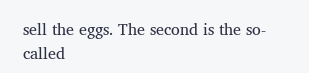sell the eggs. The second is the so-called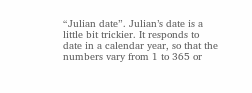“Julian date”. Julian’s date is a little bit trickier. It responds to date in a calendar year, so that the numbers vary from 1 to 365 or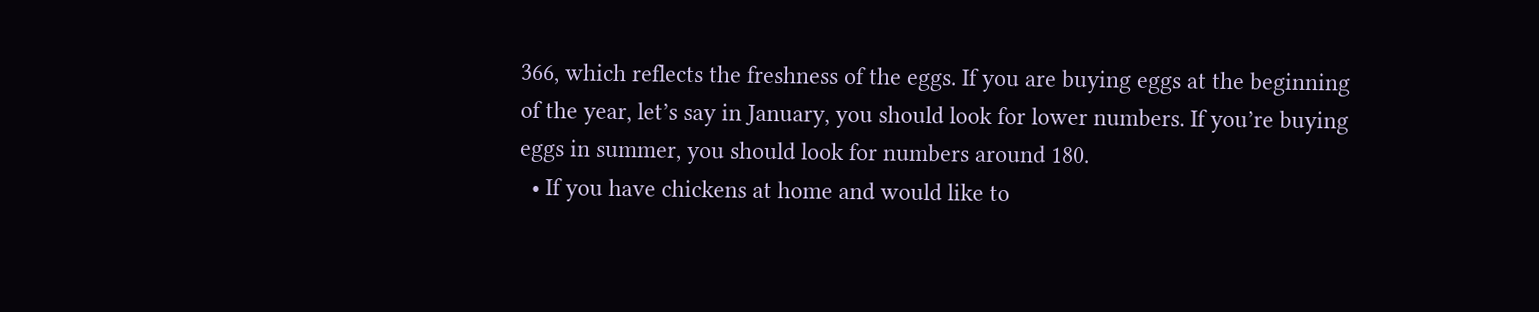366, which reflects the freshness of the eggs. If you are buying eggs at the beginning of the year, let’s say in January, you should look for lower numbers. If you’re buying eggs in summer, you should look for numbers around 180.
  • If you have chickens at home and would like to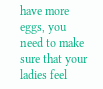have more eggs, you need to make sure that your ladies feel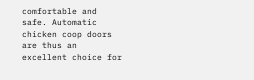comfortable and safe. Automatic chicken coop doors are thus an excellent choice for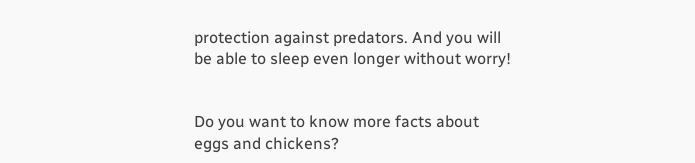protection against predators. And you will be able to sleep even longer without worry!


Do you want to know more facts about eggs and chickens?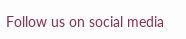Follow us on social media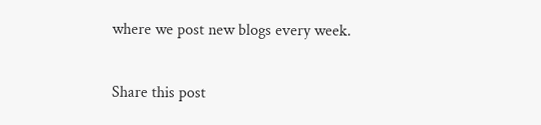where we post new blogs every week.


Share this post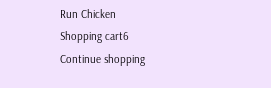Run Chicken
Shopping cart6
Continue shopping